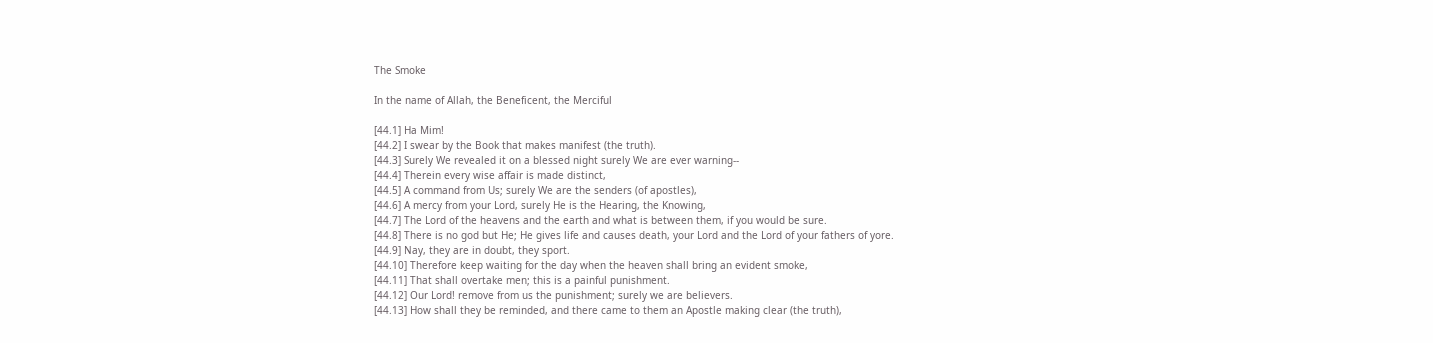The Smoke

In the name of Allah, the Beneficent, the Merciful

[44.1] Ha Mim!
[44.2] I swear by the Book that makes manifest (the truth).
[44.3] Surely We revealed it on a blessed night surely We are ever warning--
[44.4] Therein every wise affair is made distinct,
[44.5] A command from Us; surely We are the senders (of apostles),
[44.6] A mercy from your Lord, surely He is the Hearing, the Knowing,
[44.7] The Lord of the heavens and the earth and what is between them, if you would be sure.
[44.8] There is no god but He; He gives life and causes death, your Lord and the Lord of your fathers of yore.
[44.9] Nay, they are in doubt, they sport.
[44.10] Therefore keep waiting for the day when the heaven shall bring an evident smoke,
[44.11] That shall overtake men; this is a painful punishment.
[44.12] Our Lord! remove from us the punishment; surely we are believers.
[44.13] How shall they be reminded, and there came to them an Apostle making clear (the truth),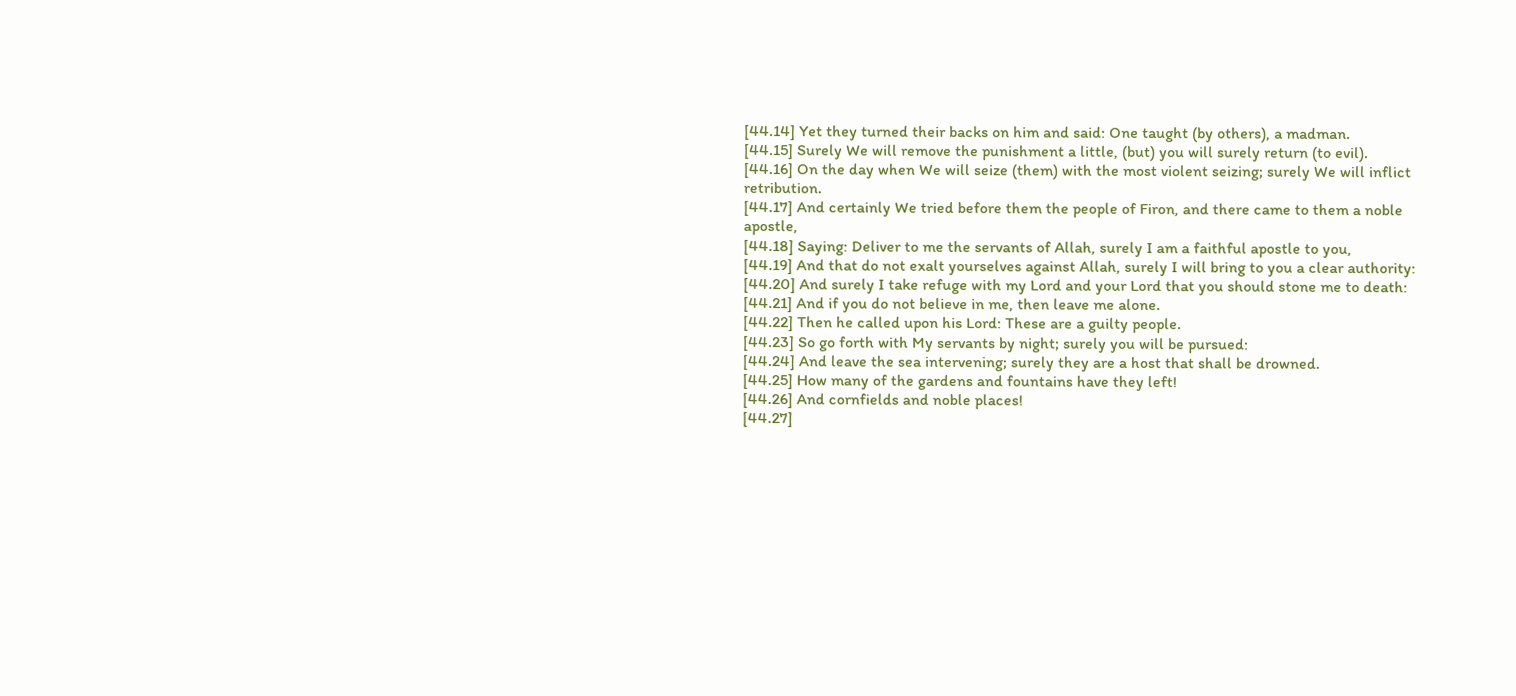[44.14] Yet they turned their backs on him and said: One taught (by others), a madman.
[44.15] Surely We will remove the punishment a little, (but) you will surely return (to evil).
[44.16] On the day when We will seize (them) with the most violent seizing; surely We will inflict retribution.
[44.17] And certainly We tried before them the people of Firon, and there came to them a noble apostle,
[44.18] Saying: Deliver to me the servants of Allah, surely I am a faithful apostle to you,
[44.19] And that do not exalt yourselves against Allah, surely I will bring to you a clear authority:
[44.20] And surely I take refuge with my Lord and your Lord that you should stone me to death:
[44.21] And if you do not believe in me, then leave me alone.
[44.22] Then he called upon his Lord: These are a guilty people.
[44.23] So go forth with My servants by night; surely you will be pursued:
[44.24] And leave the sea intervening; surely they are a host that shall be drowned.
[44.25] How many of the gardens and fountains have they left!
[44.26] And cornfields and noble places!
[44.27]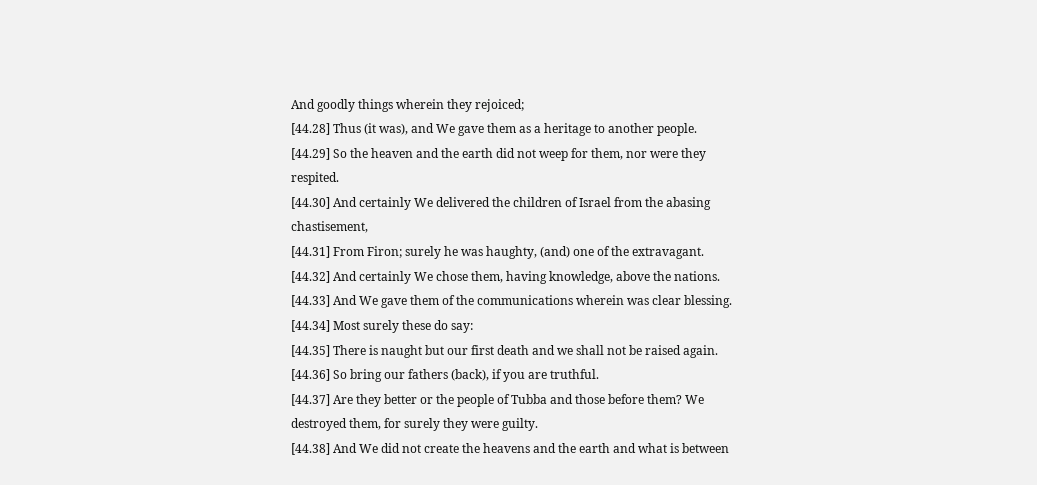And goodly things wherein they rejoiced;
[44.28] Thus (it was), and We gave them as a heritage to another people.
[44.29] So the heaven and the earth did not weep for them, nor were they respited.
[44.30] And certainly We delivered the children of Israel from the abasing chastisement,
[44.31] From Firon; surely he was haughty, (and) one of the extravagant.
[44.32] And certainly We chose them, having knowledge, above the nations.
[44.33] And We gave them of the communications wherein was clear blessing.
[44.34] Most surely these do say:
[44.35] There is naught but our first death and we shall not be raised again.
[44.36] So bring our fathers (back), if you are truthful.
[44.37] Are they better or the people of Tubba and those before them? We destroyed them, for surely they were guilty.
[44.38] And We did not create the heavens and the earth and what is between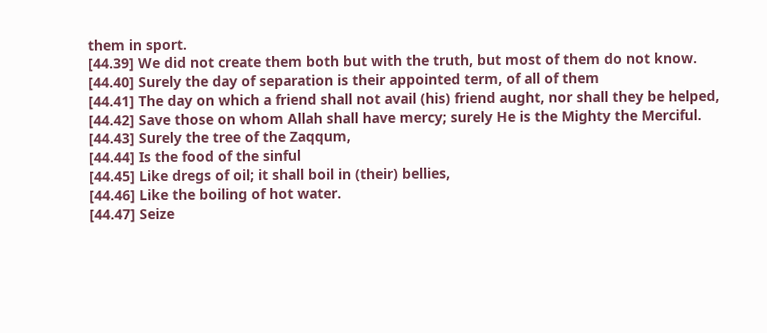them in sport.
[44.39] We did not create them both but with the truth, but most of them do not know.
[44.40] Surely the day of separation is their appointed term, of all of them
[44.41] The day on which a friend shall not avail (his) friend aught, nor shall they be helped,
[44.42] Save those on whom Allah shall have mercy; surely He is the Mighty the Merciful.
[44.43] Surely the tree of the Zaqqum,
[44.44] Is the food of the sinful
[44.45] Like dregs of oil; it shall boil in (their) bellies,
[44.46] Like the boiling of hot water.
[44.47] Seize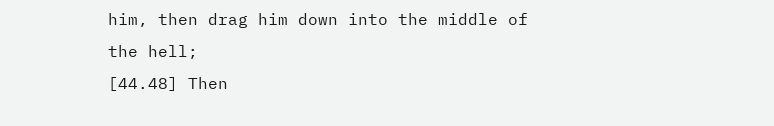him, then drag him down into the middle of the hell;
[44.48] Then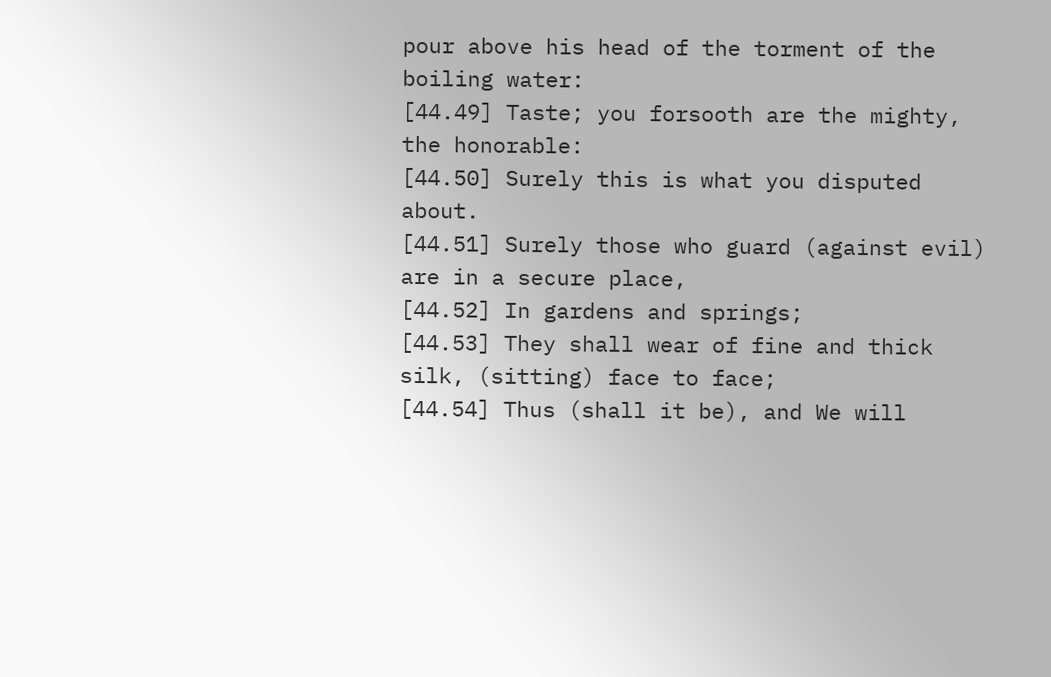pour above his head of the torment of the boiling water:
[44.49] Taste; you forsooth are the mighty, the honorable:
[44.50] Surely this is what you disputed about.
[44.51] Surely those who guard (against evil) are in a secure place,
[44.52] In gardens and springs;
[44.53] They shall wear of fine and thick silk, (sitting) face to face;
[44.54] Thus (shall it be), and We will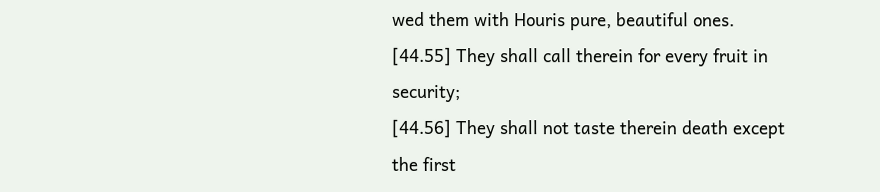wed them with Houris pure, beautiful ones.
[44.55] They shall call therein for every fruit in security;
[44.56] They shall not taste therein death except the first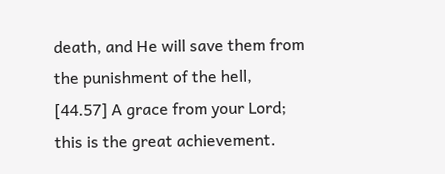death, and He will save them from the punishment of the hell,
[44.57] A grace from your Lord; this is the great achievement.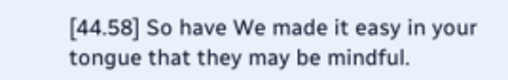[44.58] So have We made it easy in your tongue that they may be mindful.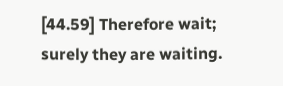[44.59] Therefore wait; surely they are waiting.